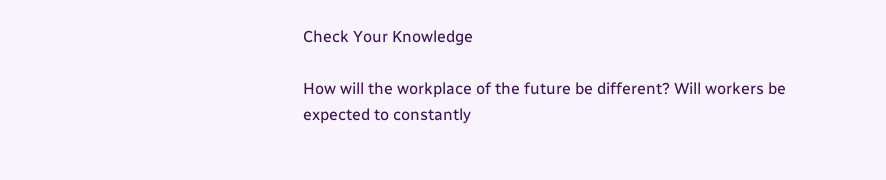Check Your Knowledge

How will the workplace of the future be different? Will workers be expected to constantly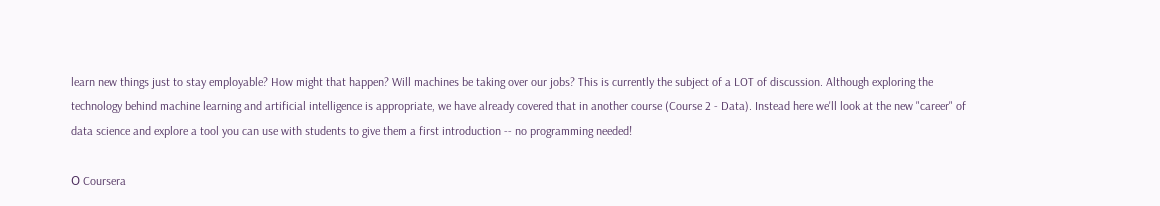learn new things just to stay employable? How might that happen? Will machines be taking over our jobs? This is currently the subject of a LOT of discussion. Although exploring the technology behind machine learning and artificial intelligence is appropriate, we have already covered that in another course (Course 2 - Data). Instead here we'll look at the new "career" of data science and explore a tool you can use with students to give them a first introduction -- no programming needed!

О Coursera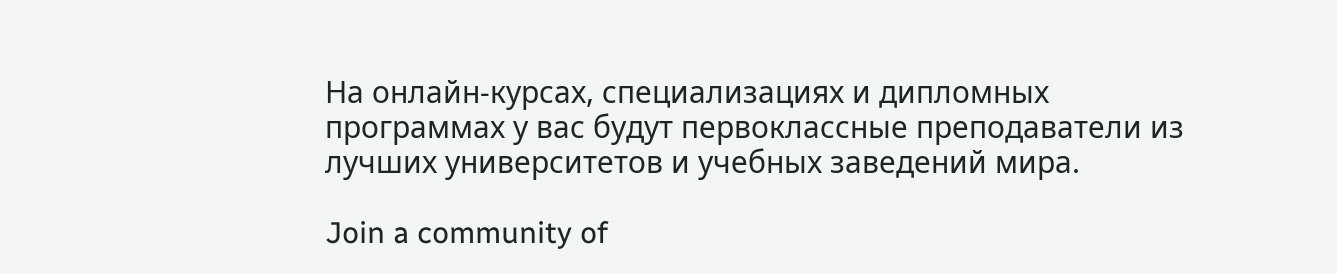На онлайн-курсах, специализациях и дипломных программах у вас будут первоклассные преподаватели из лучших университетов и учебных заведений мира.

Join a community of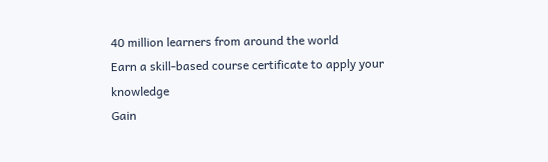40 million learners from around the world
Earn a skill-based course certificate to apply your knowledge
Gain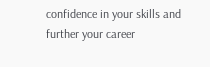confidence in your skills and further your career